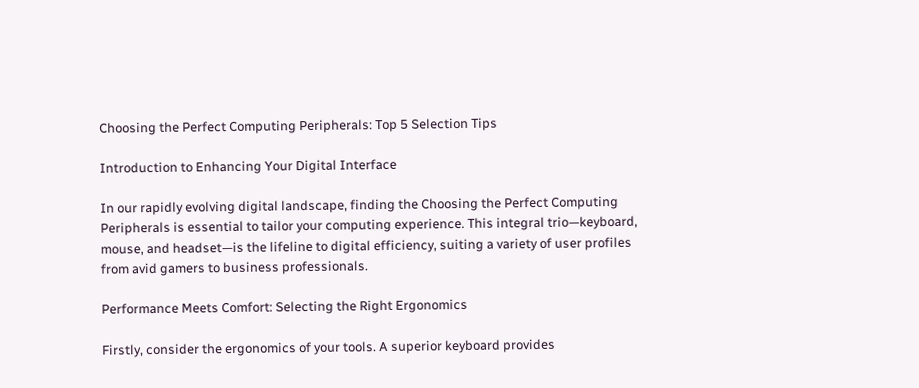Choosing the Perfect Computing Peripherals: Top 5 Selection Tips

Introduction to Enhancing Your Digital Interface

In our rapidly evolving digital landscape, finding the Choosing the Perfect Computing Peripherals is essential to tailor your computing experience. This integral trio—keyboard, mouse, and headset—is the lifeline to digital efficiency, suiting a variety of user profiles from avid gamers to business professionals.

Performance Meets Comfort: Selecting the Right Ergonomics

Firstly, consider the ergonomics of your tools. A superior keyboard provides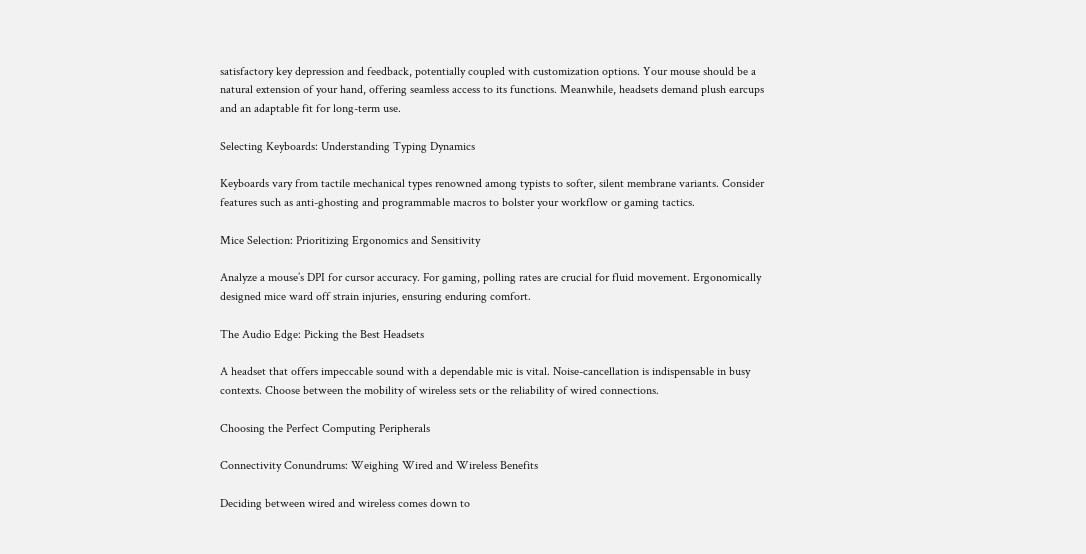satisfactory key depression and feedback, potentially coupled with customization options. Your mouse should be a natural extension of your hand, offering seamless access to its functions. Meanwhile, headsets demand plush earcups and an adaptable fit for long-term use.

Selecting Keyboards: Understanding Typing Dynamics

Keyboards vary from tactile mechanical types renowned among typists to softer, silent membrane variants. Consider features such as anti-ghosting and programmable macros to bolster your workflow or gaming tactics.

Mice Selection: Prioritizing Ergonomics and Sensitivity

Analyze a mouse’s DPI for cursor accuracy. For gaming, polling rates are crucial for fluid movement. Ergonomically designed mice ward off strain injuries, ensuring enduring comfort.

The Audio Edge: Picking the Best Headsets

A headset that offers impeccable sound with a dependable mic is vital. Noise-cancellation is indispensable in busy contexts. Choose between the mobility of wireless sets or the reliability of wired connections.

Choosing the Perfect Computing Peripherals

Connectivity Conundrums: Weighing Wired and Wireless Benefits

Deciding between wired and wireless comes down to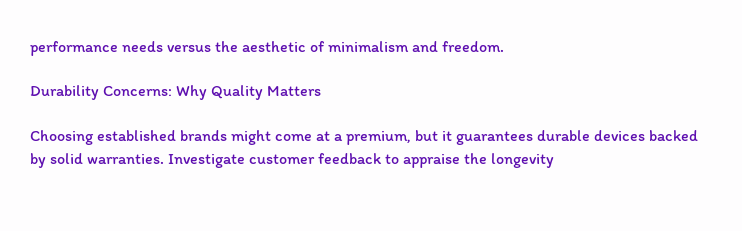performance needs versus the aesthetic of minimalism and freedom.

Durability Concerns: Why Quality Matters

Choosing established brands might come at a premium, but it guarantees durable devices backed by solid warranties. Investigate customer feedback to appraise the longevity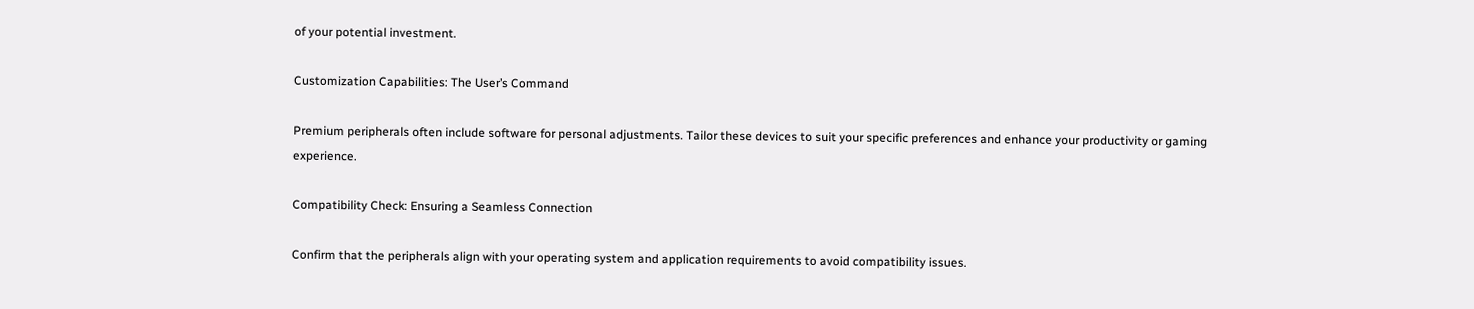of your potential investment.

Customization Capabilities: The User’s Command

Premium peripherals often include software for personal adjustments. Tailor these devices to suit your specific preferences and enhance your productivity or gaming experience.

Compatibility Check: Ensuring a Seamless Connection

Confirm that the peripherals align with your operating system and application requirements to avoid compatibility issues.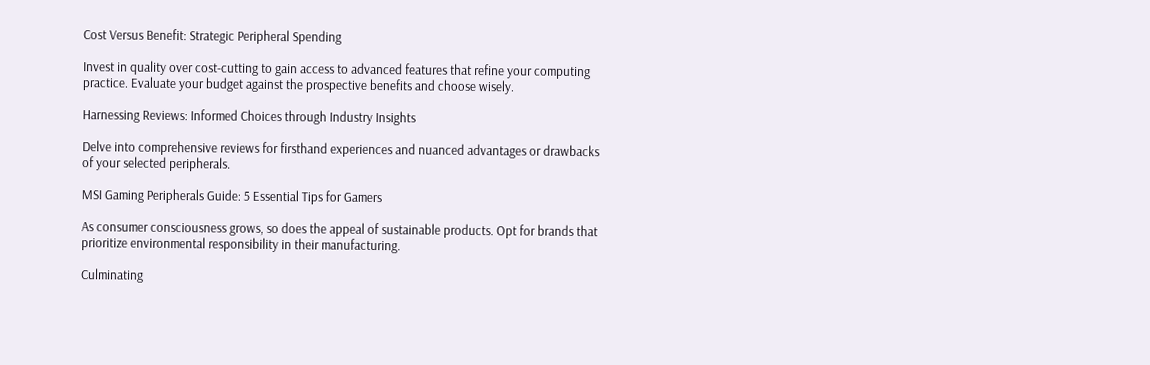Cost Versus Benefit: Strategic Peripheral Spending

Invest in quality over cost-cutting to gain access to advanced features that refine your computing practice. Evaluate your budget against the prospective benefits and choose wisely.

Harnessing Reviews: Informed Choices through Industry Insights

Delve into comprehensive reviews for firsthand experiences and nuanced advantages or drawbacks of your selected peripherals.

MSI Gaming Peripherals Guide: 5 Essential Tips for Gamers

As consumer consciousness grows, so does the appeal of sustainable products. Opt for brands that prioritize environmental responsibility in their manufacturing.

Culminating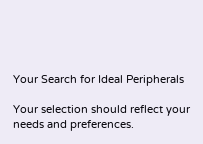Your Search for Ideal Peripherals

Your selection should reflect your needs and preferences.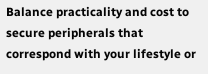Balance practicality and cost to secure peripherals that correspond with your lifestyle or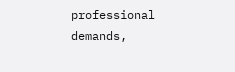professional demands,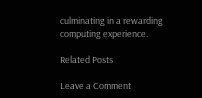culminating in a rewarding computing experience.

Related Posts

Leave a Comment